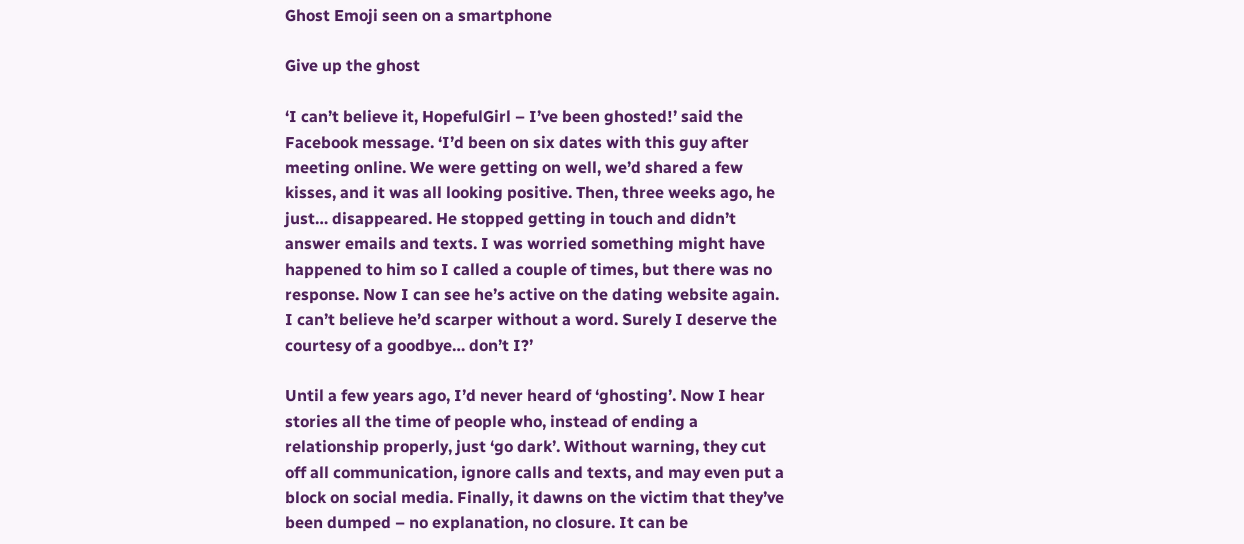Ghost Emoji seen on a smartphone

Give up the ghost

‘I can’t believe it, HopefulGirl – I’ve been ghosted!’ said the Facebook message. ‘I’d been on six dates with this guy after meeting online. We were getting on well, we’d shared a few kisses, and it was all looking positive. Then, three weeks ago, he just… disappeared. He stopped getting in touch and didn’t answer emails and texts. I was worried something might have happened to him so I called a couple of times, but there was no response. Now I can see he’s active on the dating website again. I can’t believe he’d scarper without a word. Surely I deserve the courtesy of a goodbye… don’t I?’

Until a few years ago, I’d never heard of ‘ghosting’. Now I hear stories all the time of people who, instead of ending a relationship properly, just ‘go dark’. Without warning, they cut off all communication, ignore calls and texts, and may even put a block on social media. Finally, it dawns on the victim that they’ve been dumped – no explanation, no closure. It can be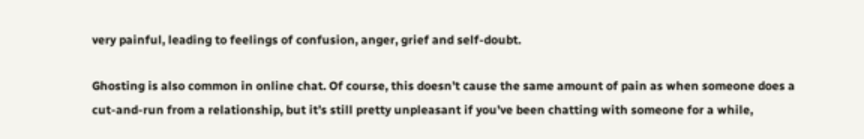very painful, leading to feelings of confusion, anger, grief and self-doubt.

Ghosting is also common in online chat. Of course, this doesn’t cause the same amount of pain as when someone does a cut-and-run from a relationship, but it’s still pretty unpleasant if you’ve been chatting with someone for a while,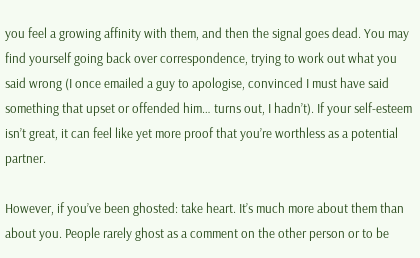you feel a growing affinity with them, and then the signal goes dead. You may find yourself going back over correspondence, trying to work out what you said wrong (I once emailed a guy to apologise, convinced I must have said something that upset or offended him… turns out, I hadn’t). If your self-esteem isn’t great, it can feel like yet more proof that you’re worthless as a potential partner.

However, if you’ve been ghosted: take heart. It’s much more about them than about you. People rarely ghost as a comment on the other person or to be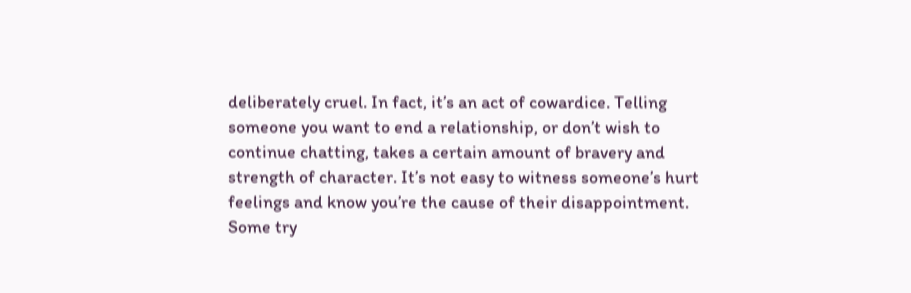deliberately cruel. In fact, it’s an act of cowardice. Telling someone you want to end a relationship, or don’t wish to continue chatting, takes a certain amount of bravery and strength of character. It’s not easy to witness someone’s hurt feelings and know you’re the cause of their disappointment. Some try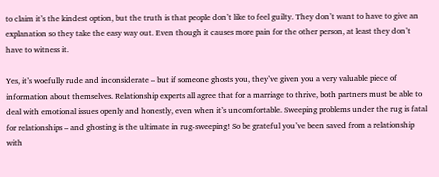to claim it’s the kindest option, but the truth is that people don’t like to feel guilty. They don’t want to have to give an explanation so they take the easy way out. Even though it causes more pain for the other person, at least they don’t have to witness it.

Yes, it’s woefully rude and inconsiderate – but if someone ghosts you, they’ve given you a very valuable piece of information about themselves. Relationship experts all agree that for a marriage to thrive, both partners must be able to deal with emotional issues openly and honestly, even when it’s uncomfortable. Sweeping problems under the rug is fatal for relationships – and ghosting is the ultimate in rug-sweeping! So be grateful you’ve been saved from a relationship with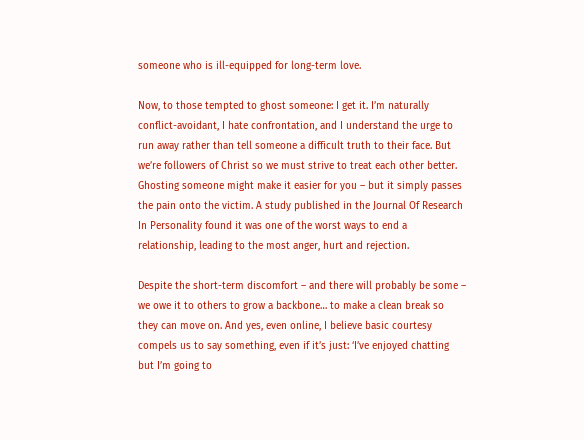someone who is ill-equipped for long-term love.

Now, to those tempted to ghost someone: I get it. I’m naturally conflict-avoidant, I hate confrontation, and I understand the urge to run away rather than tell someone a difficult truth to their face. But we’re followers of Christ so we must strive to treat each other better. Ghosting someone might make it easier for you – but it simply passes the pain onto the victim. A study published in the Journal Of Research In Personality found it was one of the worst ways to end a relationship, leading to the most anger, hurt and rejection.

Despite the short-term discomfort – and there will probably be some – we owe it to others to grow a backbone… to make a clean break so they can move on. And yes, even online, I believe basic courtesy compels us to say something, even if it’s just: ‘I’ve enjoyed chatting but I’m going to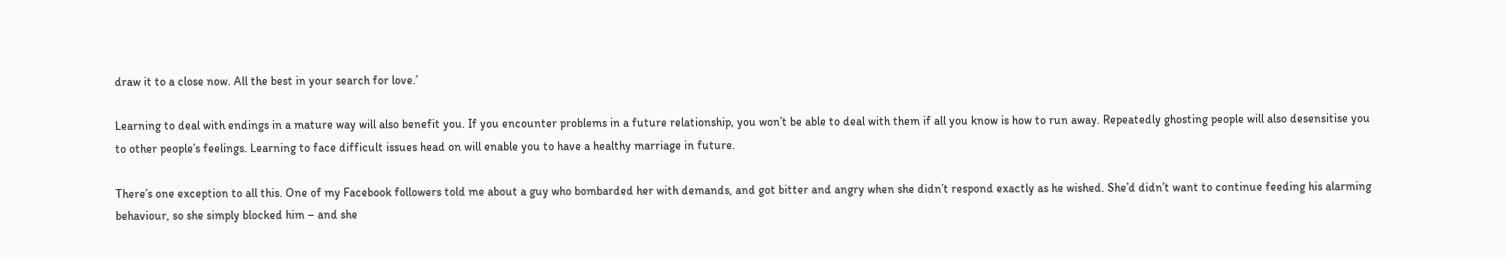draw it to a close now. All the best in your search for love.’

Learning to deal with endings in a mature way will also benefit you. If you encounter problems in a future relationship, you won’t be able to deal with them if all you know is how to run away. Repeatedly ghosting people will also desensitise you to other people’s feelings. Learning to face difficult issues head on will enable you to have a healthy marriage in future.

There’s one exception to all this. One of my Facebook followers told me about a guy who bombarded her with demands, and got bitter and angry when she didn’t respond exactly as he wished. She’d didn’t want to continue feeding his alarming behaviour, so she simply blocked him – and she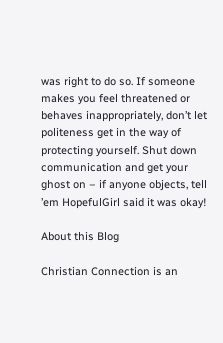was right to do so. If someone makes you feel threatened or behaves inappropriately, don’t let politeness get in the way of protecting yourself. Shut down communication and get your ghost on – if anyone objects, tell ’em HopefulGirl said it was okay!

About this Blog

Christian Connection is an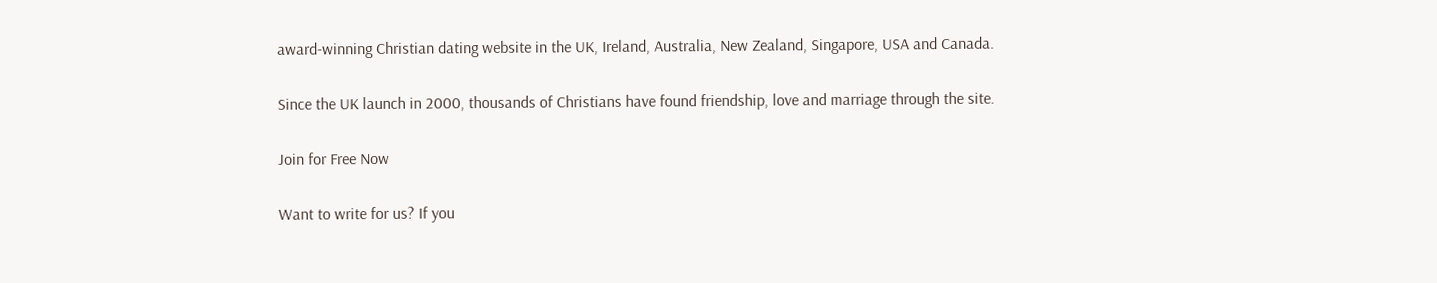award-winning Christian dating website in the UK, Ireland, Australia, New Zealand, Singapore, USA and Canada.

Since the UK launch in 2000, thousands of Christians have found friendship, love and marriage through the site.

Join for Free Now

Want to write for us? If you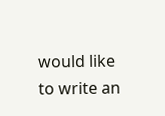would like to write an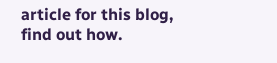article for this blog, find out how.